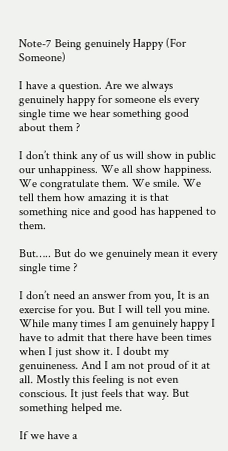Note-7 Being genuinely Happy (For Someone)

I have a question. Are we always genuinely happy for someone els every single time we hear something good about them ?

I don’t think any of us will show in public our unhappiness. We all show happiness. We congratulate them. We smile. We tell them how amazing it is that something nice and good has happened to them.

But….. But do we genuinely mean it every single time ?

I don’t need an answer from you, It is an exercise for you. But I will tell you mine. While many times I am genuinely happy I have to admit that there have been times when I just show it. I doubt my genuineness. And I am not proud of it at all. Mostly this feeling is not even conscious. It just feels that way. But something helped me.

If we have a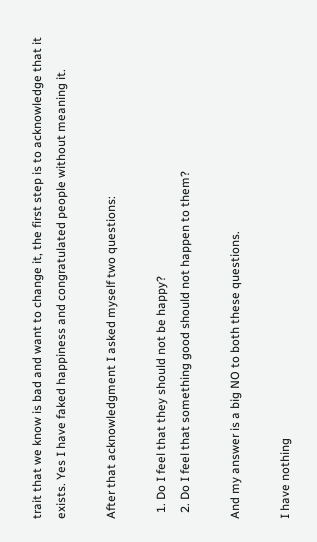trait that we know is bad and want to change it, the first step is to acknowledge that it exists. Yes I have faked happiness and congratulated people without meaning it.

After that acknowledgment I asked myself two questions:

  1. Do I feel that they should not be happy?
  2. Do I feel that something good should not happen to them?

And my answer is a big NO to both these questions.

I have nothing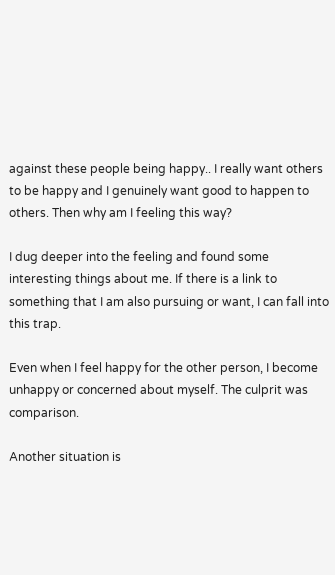against these people being happy.. I really want others to be happy and I genuinely want good to happen to others. Then why am I feeling this way?

I dug deeper into the feeling and found some interesting things about me. If there is a link to something that I am also pursuing or want, I can fall into this trap.

Even when I feel happy for the other person, I become unhappy or concerned about myself. The culprit was comparison.

Another situation is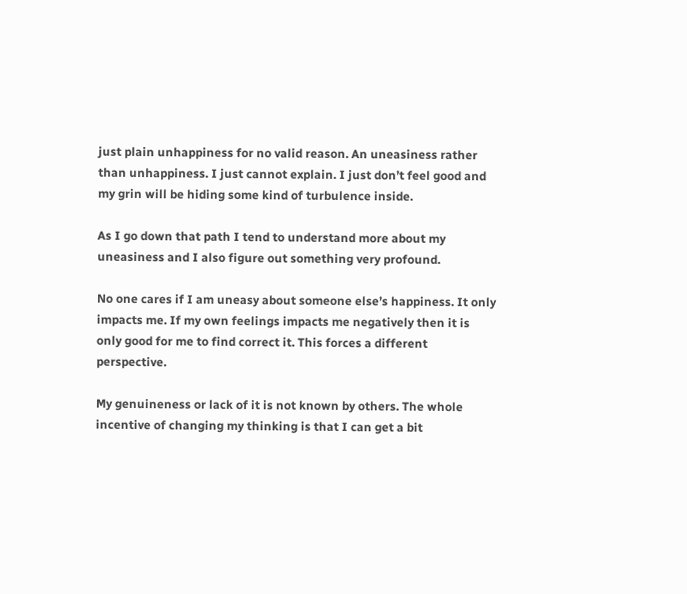just plain unhappiness for no valid reason. An uneasiness rather than unhappiness. I just cannot explain. I just don’t feel good and my grin will be hiding some kind of turbulence inside.

As I go down that path I tend to understand more about my uneasiness and I also figure out something very profound.

No one cares if I am uneasy about someone else’s happiness. It only impacts me. If my own feelings impacts me negatively then it is only good for me to find correct it. This forces a different perspective.

My genuineness or lack of it is not known by others. The whole incentive of changing my thinking is that I can get a bit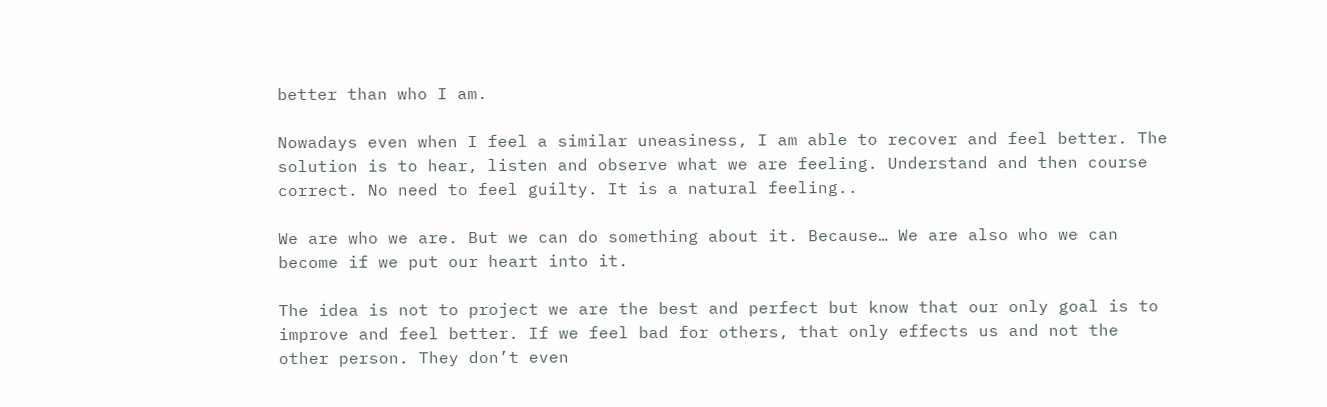better than who I am.

Nowadays even when I feel a similar uneasiness, I am able to recover and feel better. The solution is to hear, listen and observe what we are feeling. Understand and then course correct. No need to feel guilty. It is a natural feeling..

We are who we are. But we can do something about it. Because… We are also who we can become if we put our heart into it.

The idea is not to project we are the best and perfect but know that our only goal is to improve and feel better. If we feel bad for others, that only effects us and not the other person. They don’t even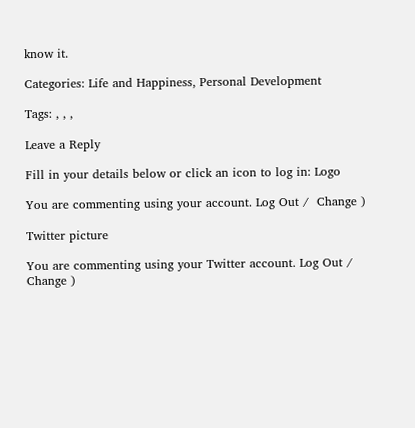know it.

Categories: Life and Happiness, Personal Development

Tags: , , ,

Leave a Reply

Fill in your details below or click an icon to log in: Logo

You are commenting using your account. Log Out /  Change )

Twitter picture

You are commenting using your Twitter account. Log Out /  Change )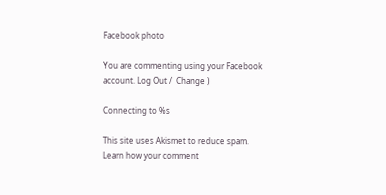Facebook photo

You are commenting using your Facebook account. Log Out /  Change )

Connecting to %s

This site uses Akismet to reduce spam. Learn how your comment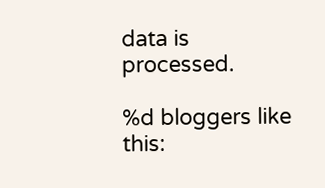data is processed.

%d bloggers like this: